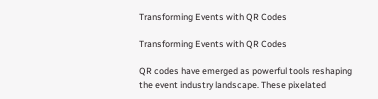Transforming Events with QR Codes

Transforming Events with QR Codes

QR codes have emerged as powerful tools reshaping the event industry landscape. These pixelated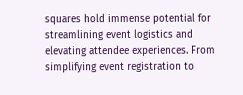squares hold immense potential for streamlining event logistics and elevating attendee experiences. From simplifying event registration to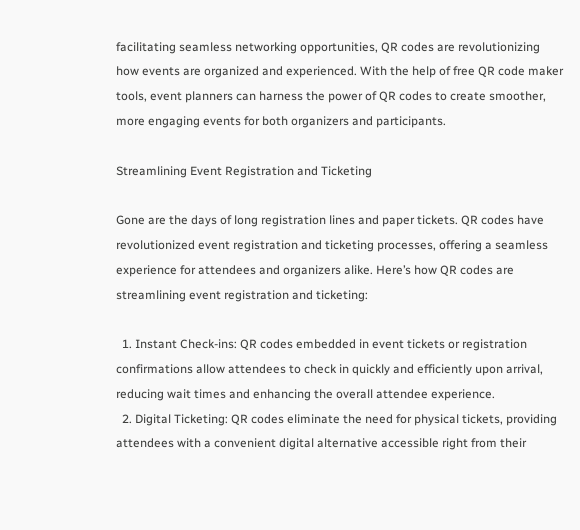facilitating seamless networking opportunities, QR codes are revolutionizing how events are organized and experienced. With the help of free QR code maker tools, event planners can harness the power of QR codes to create smoother, more engaging events for both organizers and participants.

Streamlining Event Registration and Ticketing

Gone are the days of long registration lines and paper tickets. QR codes have revolutionized event registration and ticketing processes, offering a seamless experience for attendees and organizers alike. Here’s how QR codes are streamlining event registration and ticketing:

  1. Instant Check-ins: QR codes embedded in event tickets or registration confirmations allow attendees to check in quickly and efficiently upon arrival, reducing wait times and enhancing the overall attendee experience.
  2. Digital Ticketing: QR codes eliminate the need for physical tickets, providing attendees with a convenient digital alternative accessible right from their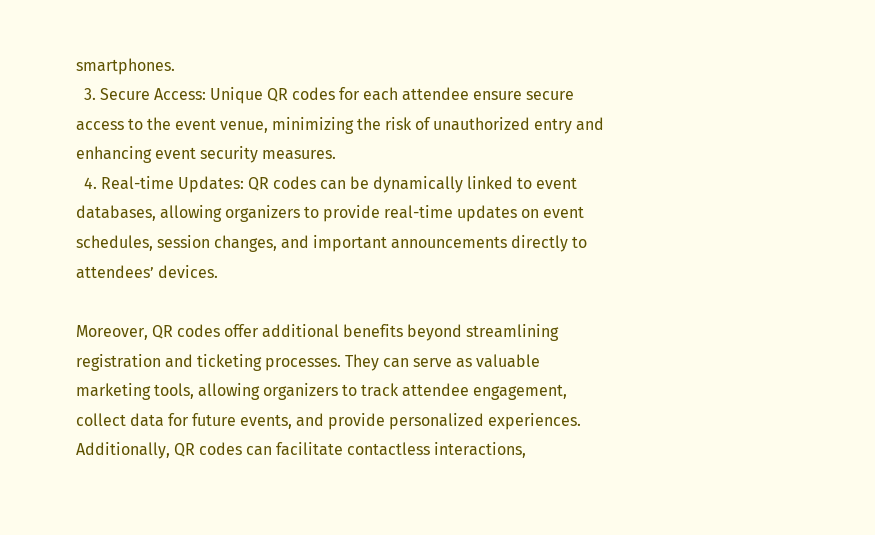smartphones.
  3. Secure Access: Unique QR codes for each attendee ensure secure access to the event venue, minimizing the risk of unauthorized entry and enhancing event security measures.
  4. Real-time Updates: QR codes can be dynamically linked to event databases, allowing organizers to provide real-time updates on event schedules, session changes, and important announcements directly to attendees’ devices.

Moreover, QR codes offer additional benefits beyond streamlining registration and ticketing processes. They can serve as valuable marketing tools, allowing organizers to track attendee engagement, collect data for future events, and provide personalized experiences. Additionally, QR codes can facilitate contactless interactions,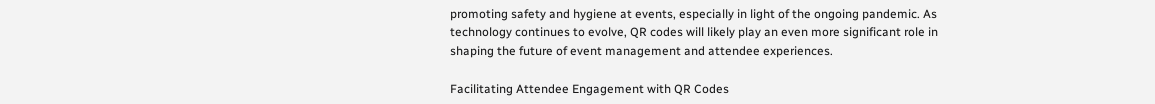promoting safety and hygiene at events, especially in light of the ongoing pandemic. As technology continues to evolve, QR codes will likely play an even more significant role in shaping the future of event management and attendee experiences.

Facilitating Attendee Engagement with QR Codes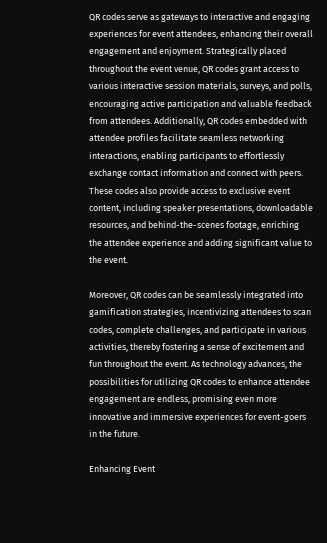QR codes serve as gateways to interactive and engaging experiences for event attendees, enhancing their overall engagement and enjoyment. Strategically placed throughout the event venue, QR codes grant access to various interactive session materials, surveys, and polls, encouraging active participation and valuable feedback from attendees. Additionally, QR codes embedded with attendee profiles facilitate seamless networking interactions, enabling participants to effortlessly exchange contact information and connect with peers. These codes also provide access to exclusive event content, including speaker presentations, downloadable resources, and behind-the-scenes footage, enriching the attendee experience and adding significant value to the event.

Moreover, QR codes can be seamlessly integrated into gamification strategies, incentivizing attendees to scan codes, complete challenges, and participate in various activities, thereby fostering a sense of excitement and fun throughout the event. As technology advances, the possibilities for utilizing QR codes to enhance attendee engagement are endless, promising even more innovative and immersive experiences for event-goers in the future.

Enhancing Event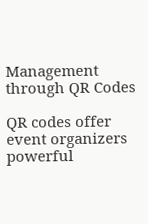Management through QR Codes

QR codes offer event organizers powerful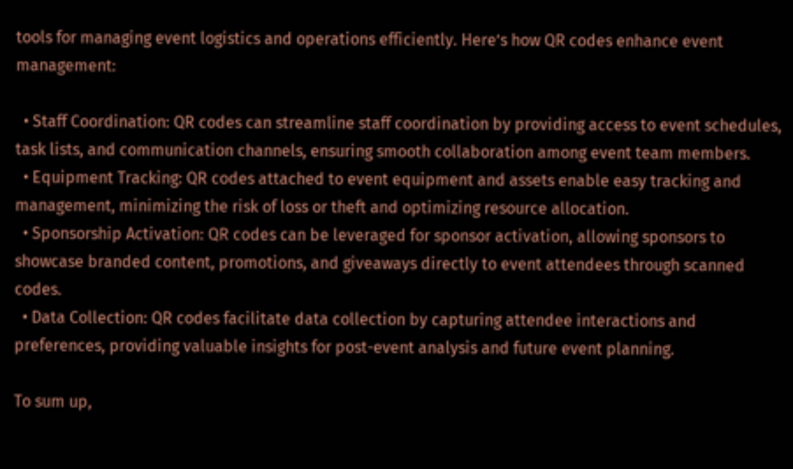tools for managing event logistics and operations efficiently. Here’s how QR codes enhance event management:

  • Staff Coordination: QR codes can streamline staff coordination by providing access to event schedules, task lists, and communication channels, ensuring smooth collaboration among event team members.
  • Equipment Tracking: QR codes attached to event equipment and assets enable easy tracking and management, minimizing the risk of loss or theft and optimizing resource allocation.
  • Sponsorship Activation: QR codes can be leveraged for sponsor activation, allowing sponsors to showcase branded content, promotions, and giveaways directly to event attendees through scanned codes.
  • Data Collection: QR codes facilitate data collection by capturing attendee interactions and preferences, providing valuable insights for post-event analysis and future event planning.

To sum up,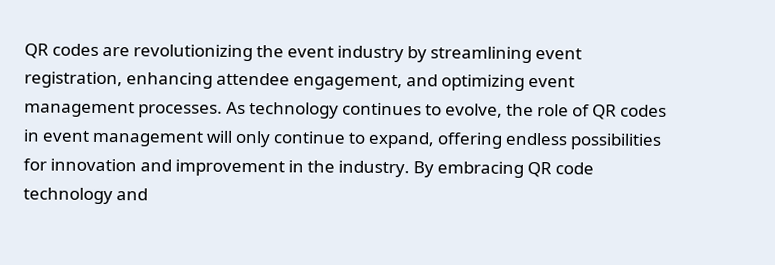QR codes are revolutionizing the event industry by streamlining event registration, enhancing attendee engagement, and optimizing event management processes. As technology continues to evolve, the role of QR codes in event management will only continue to expand, offering endless possibilities for innovation and improvement in the industry. By embracing QR code technology and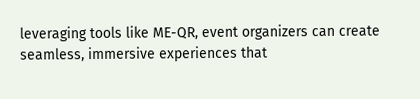leveraging tools like ME-QR, event organizers can create seamless, immersive experiences that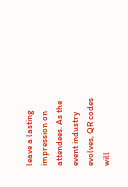leave a lasting impression on attendees. As the event industry evolves, QR codes will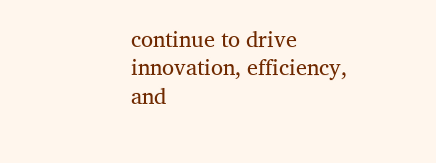continue to drive innovation, efficiency, and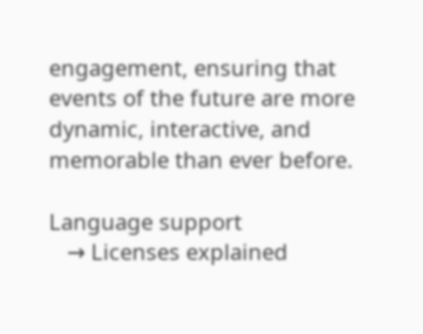engagement, ensuring that events of the future are more dynamic, interactive, and memorable than ever before.

Language support
   → Licenses explained